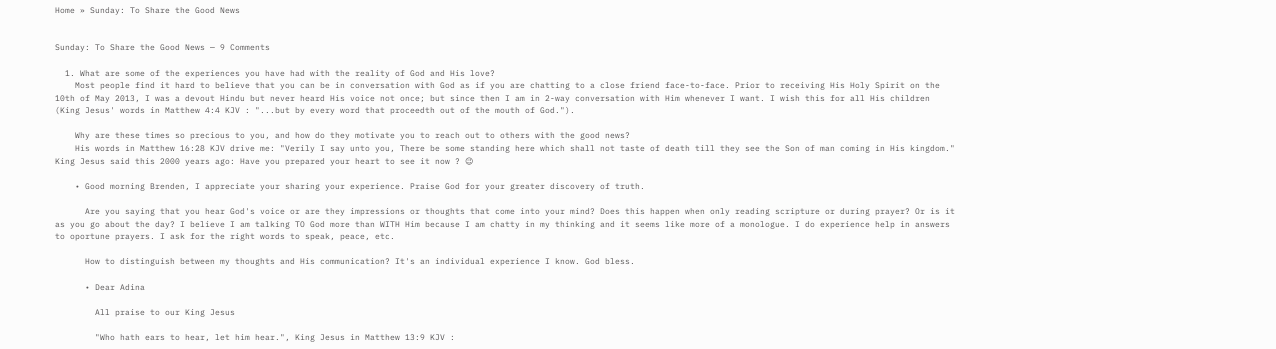Home » Sunday: To Share the Good News


Sunday: To Share the Good News — 9 Comments

  1. What are some of the experiences you have had with the reality of God and His love?
    Most people find it hard to believe that you can be in conversation with God as if you are chatting to a close friend face-to-face. Prior to receiving His Holy Spirit on the 10th of May 2013, I was a devout Hindu but never heard His voice not once; but since then I am in 2-way conversation with Him whenever I want. I wish this for all His children (King Jesus' words in Matthew 4:4 KJV : "...but by every word that proceedth out of the mouth of God.").

    Why are these times so precious to you, and how do they motivate you to reach out to others with the good news?
    His words in Matthew 16:28 KJV drive me: "Verily I say unto you, There be some standing here which shall not taste of death till they see the Son of man coming in His kingdom." King Jesus said this 2000 years ago: Have you prepared your heart to see it now ? 😉

    • Good morning Brenden, I appreciate your sharing your experience. Praise God for your greater discovery of truth.

      Are you saying that you hear God's voice or are they impressions or thoughts that come into your mind? Does this happen when only reading scripture or during prayer? Or is it as you go about the day? I believe I am talking TO God more than WITH Him because I am chatty in my thinking and it seems like more of a monologue. I do experience help in answers to oportune prayers. I ask for the right words to speak, peace, etc.

      How to distinguish between my thoughts and His communication? It's an individual experience I know. God bless.

      • Dear Adina

        All praise to our King Jesus

        "Who hath ears to hear, let him hear.", King Jesus in Matthew 13:9 KJV :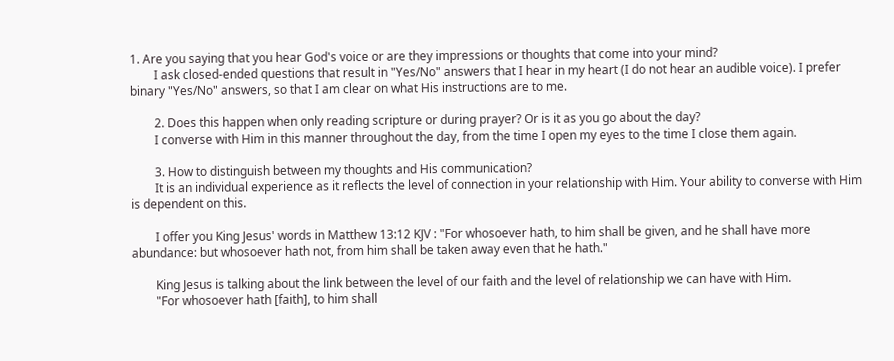1. Are you saying that you hear God's voice or are they impressions or thoughts that come into your mind?
        I ask closed-ended questions that result in "Yes/No" answers that I hear in my heart (I do not hear an audible voice). I prefer binary "Yes/No" answers, so that I am clear on what His instructions are to me.

        2. Does this happen when only reading scripture or during prayer? Or is it as you go about the day?
        I converse with Him in this manner throughout the day, from the time I open my eyes to the time I close them again.

        3. How to distinguish between my thoughts and His communication?
        It is an individual experience as it reflects the level of connection in your relationship with Him. Your ability to converse with Him is dependent on this.

        I offer you King Jesus' words in Matthew 13:12 KJV : "For whosoever hath, to him shall be given, and he shall have more abundance: but whosoever hath not, from him shall be taken away even that he hath."

        King Jesus is talking about the link between the level of our faith and the level of relationship we can have with Him.
        "For whosoever hath [faith], to him shall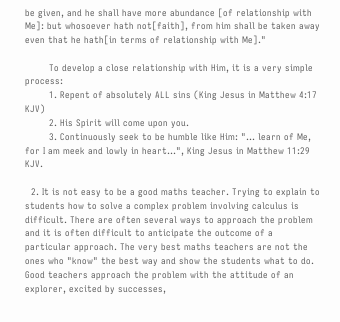be given, and he shall have more abundance [of relationship with Me]: but whosoever hath not[faith], from him shall be taken away even that he hath[in terms of relationship with Me]."

        To develop a close relationship with Him, it is a very simple process:
        1. Repent of absolutely ALL sins (King Jesus in Matthew 4:17 KJV)
        2. His Spirit will come upon you.
        3. Continuously seek to be humble like Him: "... learn of Me, for I am meek and lowly in heart...", King Jesus in Matthew 11:29 KJV.

  2. It is not easy to be a good maths teacher. Trying to explain to students how to solve a complex problem involving calculus is difficult. There are often several ways to approach the problem and it is often difficult to anticipate the outcome of a particular approach. The very best maths teachers are not the ones who "know" the best way and show the students what to do. Good teachers approach the problem with the attitude of an explorer, excited by successes,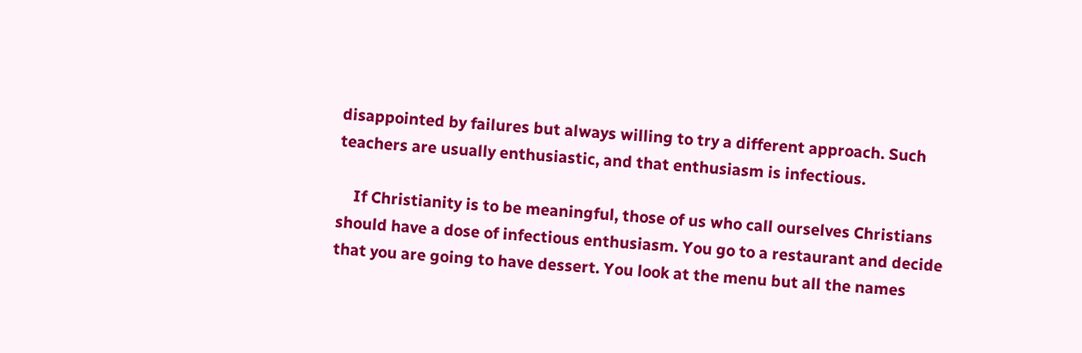disappointed by failures but always willing to try a different approach. Such teachers are usually enthusiastic, and that enthusiasm is infectious.

    If Christianity is to be meaningful, those of us who call ourselves Christians should have a dose of infectious enthusiasm. You go to a restaurant and decide that you are going to have dessert. You look at the menu but all the names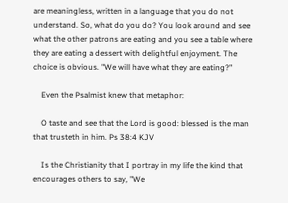are meaningless, written in a language that you do not understand. So, what do you do? You look around and see what the other patrons are eating and you see a table where they are eating a dessert with delightful enjoyment. The choice is obvious. "We will have what they are eating?"

    Even the Psalmist knew that metaphor:

    O taste and see that the Lord is good: blessed is the man that trusteth in him. Ps 38:4 KJV

    Is the Christianity that I portray in my life the kind that encourages others to say, "We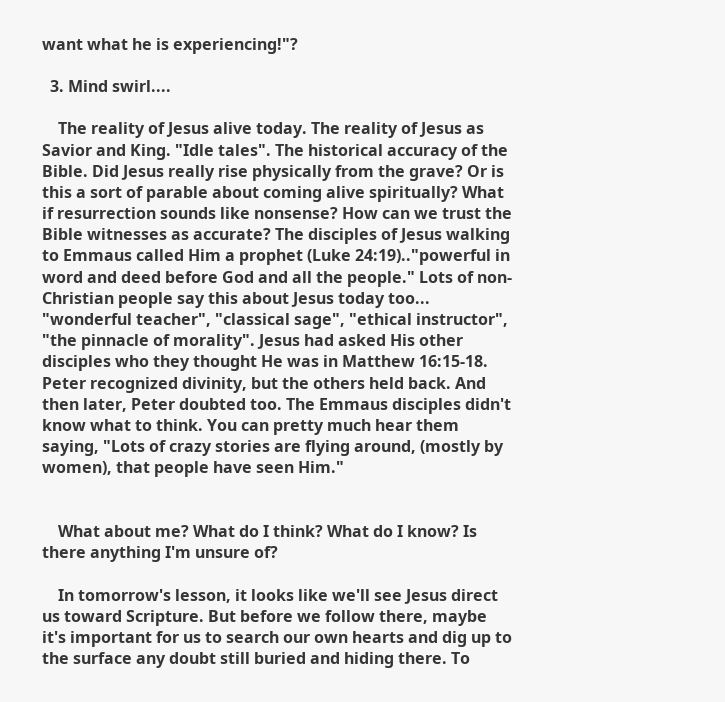want what he is experiencing!"?

  3. Mind swirl....

    The reality of Jesus alive today. The reality of Jesus as Savior and King. "Idle tales". The historical accuracy of the Bible. Did Jesus really rise physically from the grave? Or is this a sort of parable about coming alive spiritually? What if resurrection sounds like nonsense? How can we trust the Bible witnesses as accurate? The disciples of Jesus walking to Emmaus called Him a prophet (Luke 24:19).."powerful in word and deed before God and all the people." Lots of non-Christian people say this about Jesus today too... "wonderful teacher", "classical sage", "ethical instructor", "the pinnacle of morality". Jesus had asked His other disciples who they thought He was in Matthew 16:15-18. Peter recognized divinity, but the others held back. And then later, Peter doubted too. The Emmaus disciples didn't know what to think. You can pretty much hear them saying, "Lots of crazy stories are flying around, (mostly by women), that people have seen Him."


    What about me? What do I think? What do I know? Is there anything I'm unsure of?

    In tomorrow's lesson, it looks like we'll see Jesus direct us toward Scripture. But before we follow there, maybe it's important for us to search our own hearts and dig up to the surface any doubt still buried and hiding there. To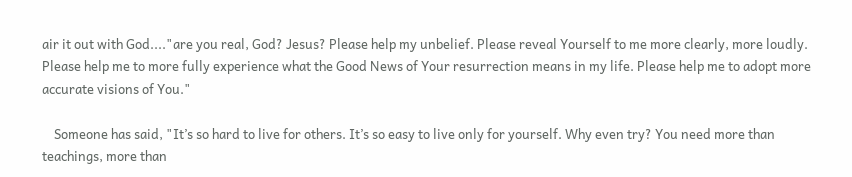air it out with God...."are you real, God? Jesus? Please help my unbelief. Please reveal Yourself to me more clearly, more loudly. Please help me to more fully experience what the Good News of Your resurrection means in my life. Please help me to adopt more accurate visions of You."

    Someone has said, "It’s so hard to live for others. It’s so easy to live only for yourself. Why even try? You need more than teachings, more than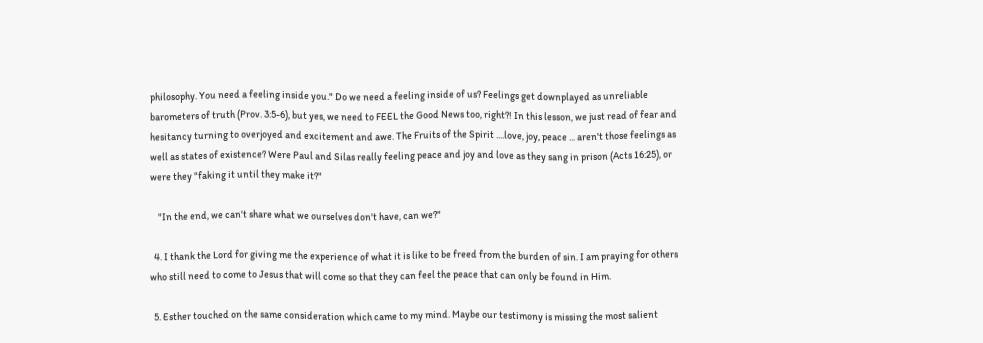philosophy. You need a feeling inside you." Do we need a feeling inside of us? Feelings get downplayed as unreliable barometers of truth (Prov. 3:5-6), but yes, we need to FEEL the Good News too, right?! In this lesson, we just read of fear and hesitancy turning to overjoyed and excitement and awe. The Fruits of the Spirit ....love, joy, peace ... aren't those feelings as well as states of existence? Were Paul and Silas really feeling peace and joy and love as they sang in prison (Acts 16:25), or were they "faking it until they make it?"

    "In the end, we can't share what we ourselves don't have, can we?"

  4. I thank the Lord for giving me the experience of what it is like to be freed from the burden of sin. I am praying for others who still need to come to Jesus that will come so that they can feel the peace that can only be found in Him.

  5. Esther touched on the same consideration which came to my mind. Maybe our testimony is missing the most salient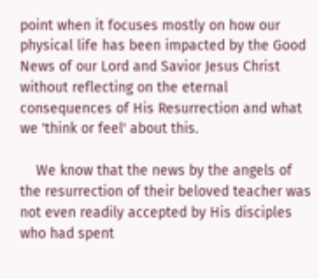point when it focuses mostly on how our physical life has been impacted by the Good News of our Lord and Savior Jesus Christ without reflecting on the eternal consequences of His Resurrection and what we 'think or feel' about this.

    We know that the news by the angels of the resurrection of their beloved teacher was not even readily accepted by His disciples who had spent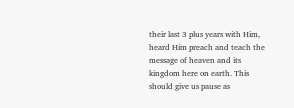their last 3 plus years with Him, heard Him preach and teach the message of heaven and its kingdom here on earth. This should give us pause as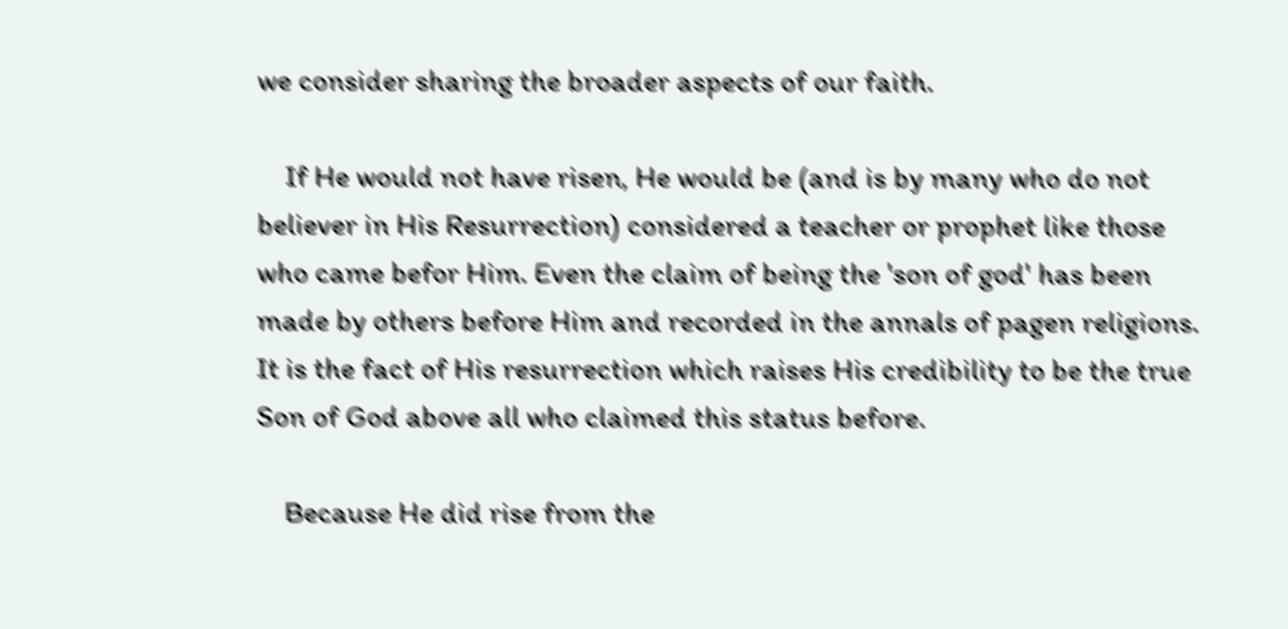we consider sharing the broader aspects of our faith.

    If He would not have risen, He would be (and is by many who do not believer in His Resurrection) considered a teacher or prophet like those who came befor Him. Even the claim of being the 'son of god' has been made by others before Him and recorded in the annals of pagen religions. It is the fact of His resurrection which raises His credibility to be the true Son of God above all who claimed this status before.

    Because He did rise from the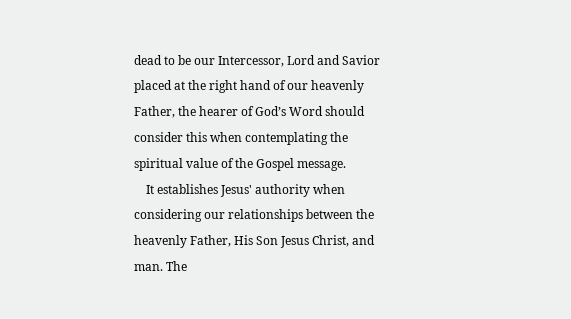dead to be our Intercessor, Lord and Savior placed at the right hand of our heavenly Father, the hearer of God’s Word should consider this when contemplating the spiritual value of the Gospel message.
    It establishes Jesus' authority when considering our relationships between the heavenly Father, His Son Jesus Christ, and man. The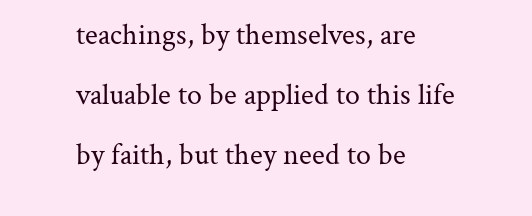teachings, by themselves, are valuable to be applied to this life by faith, but they need to be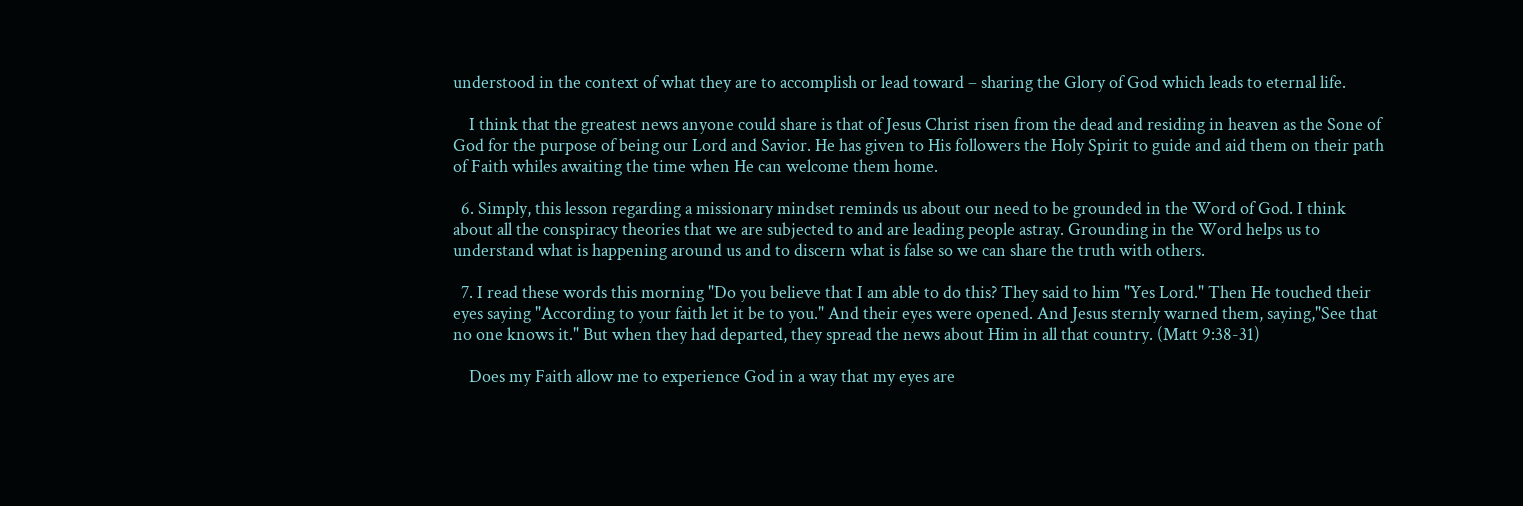understood in the context of what they are to accomplish or lead toward – sharing the Glory of God which leads to eternal life.

    I think that the greatest news anyone could share is that of Jesus Christ risen from the dead and residing in heaven as the Sone of God for the purpose of being our Lord and Savior. He has given to His followers the Holy Spirit to guide and aid them on their path of Faith whiles awaiting the time when He can welcome them home.

  6. Simply, this lesson regarding a missionary mindset reminds us about our need to be grounded in the Word of God. I think about all the conspiracy theories that we are subjected to and are leading people astray. Grounding in the Word helps us to understand what is happening around us and to discern what is false so we can share the truth with others.

  7. I read these words this morning "Do you believe that I am able to do this? They said to him "Yes Lord." Then He touched their eyes saying "According to your faith let it be to you." And their eyes were opened. And Jesus sternly warned them, saying,"See that no one knows it." But when they had departed, they spread the news about Him in all that country. (Matt 9:38-31)

    Does my Faith allow me to experience God in a way that my eyes are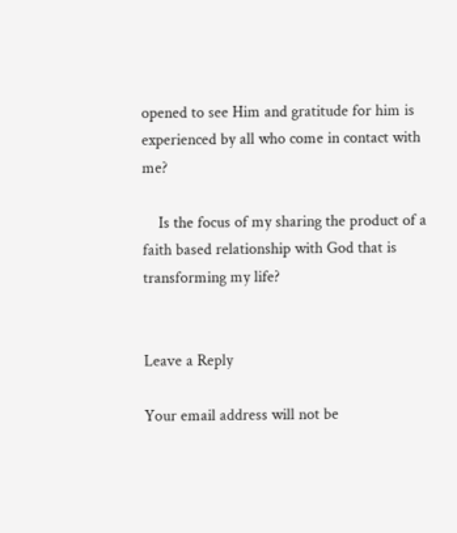opened to see Him and gratitude for him is experienced by all who come in contact with me?

    Is the focus of my sharing the product of a faith based relationship with God that is transforming my life?


Leave a Reply

Your email address will not be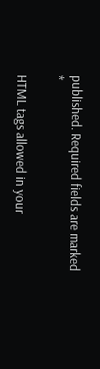published. Required fields are marked *

HTML tags allowed in your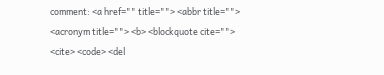comment: <a href="" title=""> <abbr title=""> <acronym title=""> <b> <blockquote cite=""> <cite> <code> <del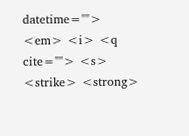datetime=""> <em> <i> <q cite=""> <s> <strike> <strong>